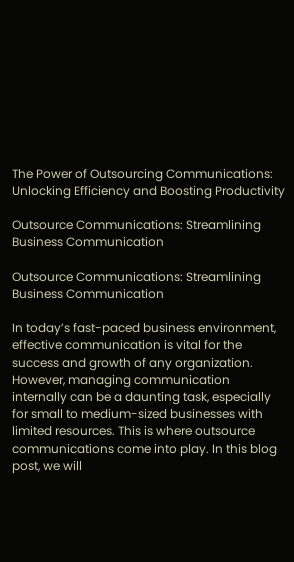The Power of Outsourcing Communications: Unlocking Efficiency and Boosting Productivity

Outsource Communications: Streamlining Business Communication

Outsource Communications: Streamlining Business Communication

In today’s fast-paced business environment, effective communication is vital for the success and growth of any organization. However, managing communication internally can be a daunting task, especially for small to medium-sized businesses with limited resources. This is where outsource communications come into play. In this blog post, we will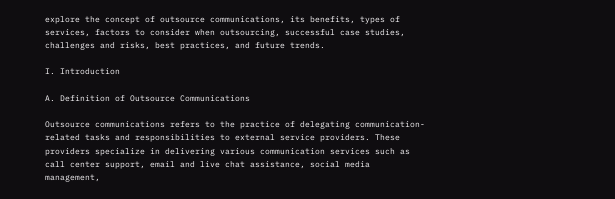explore the concept of outsource communications, its benefits, types of services, factors to consider when outsourcing, successful case studies, challenges and risks, best practices, and future trends.

I. Introduction

A. Definition of Outsource Communications

Outsource communications refers to the practice of delegating communication-related tasks and responsibilities to external service providers. These providers specialize in delivering various communication services such as call center support, email and live chat assistance, social media management,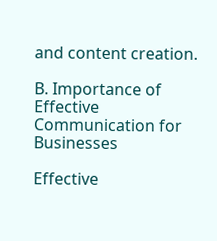and content creation.

B. Importance of Effective Communication for Businesses

Effective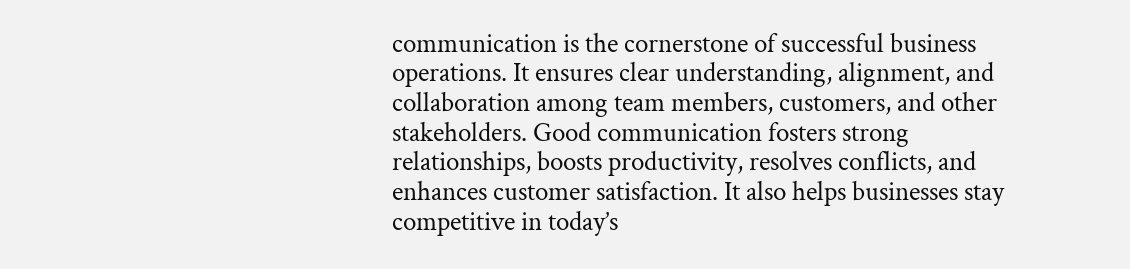communication is the cornerstone of successful business operations. It ensures clear understanding, alignment, and collaboration among team members, customers, and other stakeholders. Good communication fosters strong relationships, boosts productivity, resolves conflicts, and enhances customer satisfaction. It also helps businesses stay competitive in today’s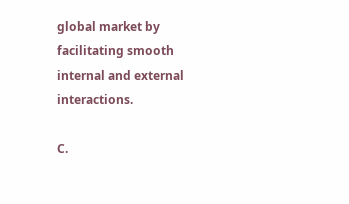global market by facilitating smooth internal and external interactions.

C.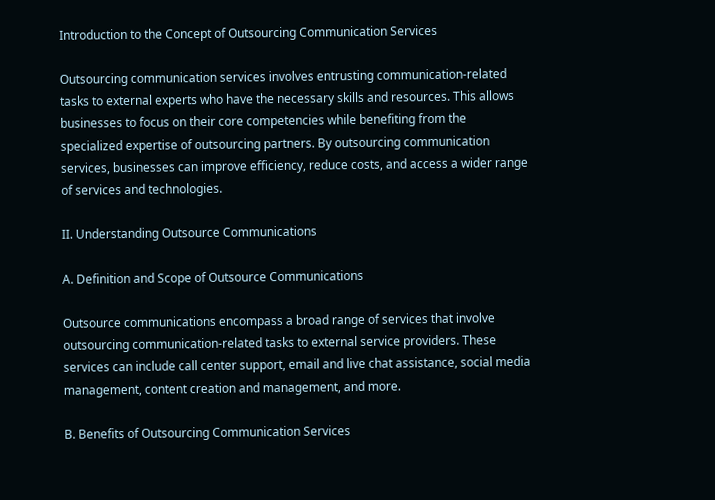Introduction to the Concept of Outsourcing Communication Services

Outsourcing communication services involves entrusting communication-related tasks to external experts who have the necessary skills and resources. This allows businesses to focus on their core competencies while benefiting from the specialized expertise of outsourcing partners. By outsourcing communication services, businesses can improve efficiency, reduce costs, and access a wider range of services and technologies.

II. Understanding Outsource Communications

A. Definition and Scope of Outsource Communications

Outsource communications encompass a broad range of services that involve outsourcing communication-related tasks to external service providers. These services can include call center support, email and live chat assistance, social media management, content creation and management, and more.

B. Benefits of Outsourcing Communication Services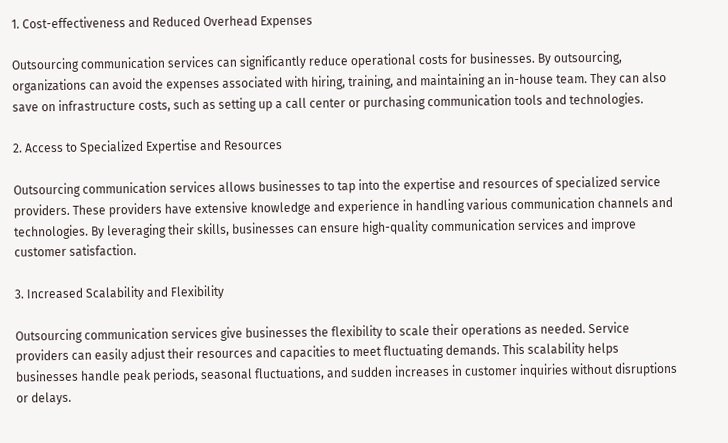1. Cost-effectiveness and Reduced Overhead Expenses

Outsourcing communication services can significantly reduce operational costs for businesses. By outsourcing, organizations can avoid the expenses associated with hiring, training, and maintaining an in-house team. They can also save on infrastructure costs, such as setting up a call center or purchasing communication tools and technologies.

2. Access to Specialized Expertise and Resources

Outsourcing communication services allows businesses to tap into the expertise and resources of specialized service providers. These providers have extensive knowledge and experience in handling various communication channels and technologies. By leveraging their skills, businesses can ensure high-quality communication services and improve customer satisfaction.

3. Increased Scalability and Flexibility

Outsourcing communication services give businesses the flexibility to scale their operations as needed. Service providers can easily adjust their resources and capacities to meet fluctuating demands. This scalability helps businesses handle peak periods, seasonal fluctuations, and sudden increases in customer inquiries without disruptions or delays.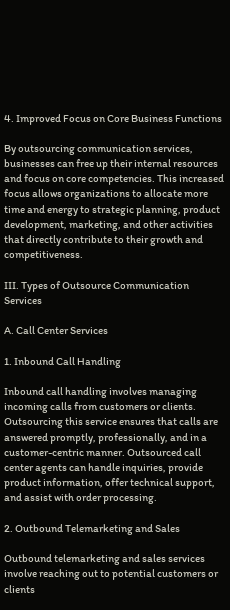4. Improved Focus on Core Business Functions

By outsourcing communication services, businesses can free up their internal resources and focus on core competencies. This increased focus allows organizations to allocate more time and energy to strategic planning, product development, marketing, and other activities that directly contribute to their growth and competitiveness.

III. Types of Outsource Communication Services

A. Call Center Services

1. Inbound Call Handling

Inbound call handling involves managing incoming calls from customers or clients. Outsourcing this service ensures that calls are answered promptly, professionally, and in a customer-centric manner. Outsourced call center agents can handle inquiries, provide product information, offer technical support, and assist with order processing.

2. Outbound Telemarketing and Sales

Outbound telemarketing and sales services involve reaching out to potential customers or clients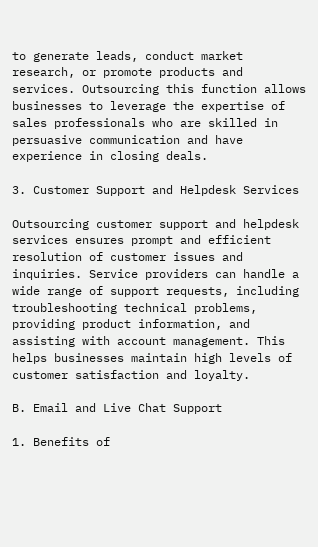to generate leads, conduct market research, or promote products and services. Outsourcing this function allows businesses to leverage the expertise of sales professionals who are skilled in persuasive communication and have experience in closing deals.

3. Customer Support and Helpdesk Services

Outsourcing customer support and helpdesk services ensures prompt and efficient resolution of customer issues and inquiries. Service providers can handle a wide range of support requests, including troubleshooting technical problems, providing product information, and assisting with account management. This helps businesses maintain high levels of customer satisfaction and loyalty.

B. Email and Live Chat Support

1. Benefits of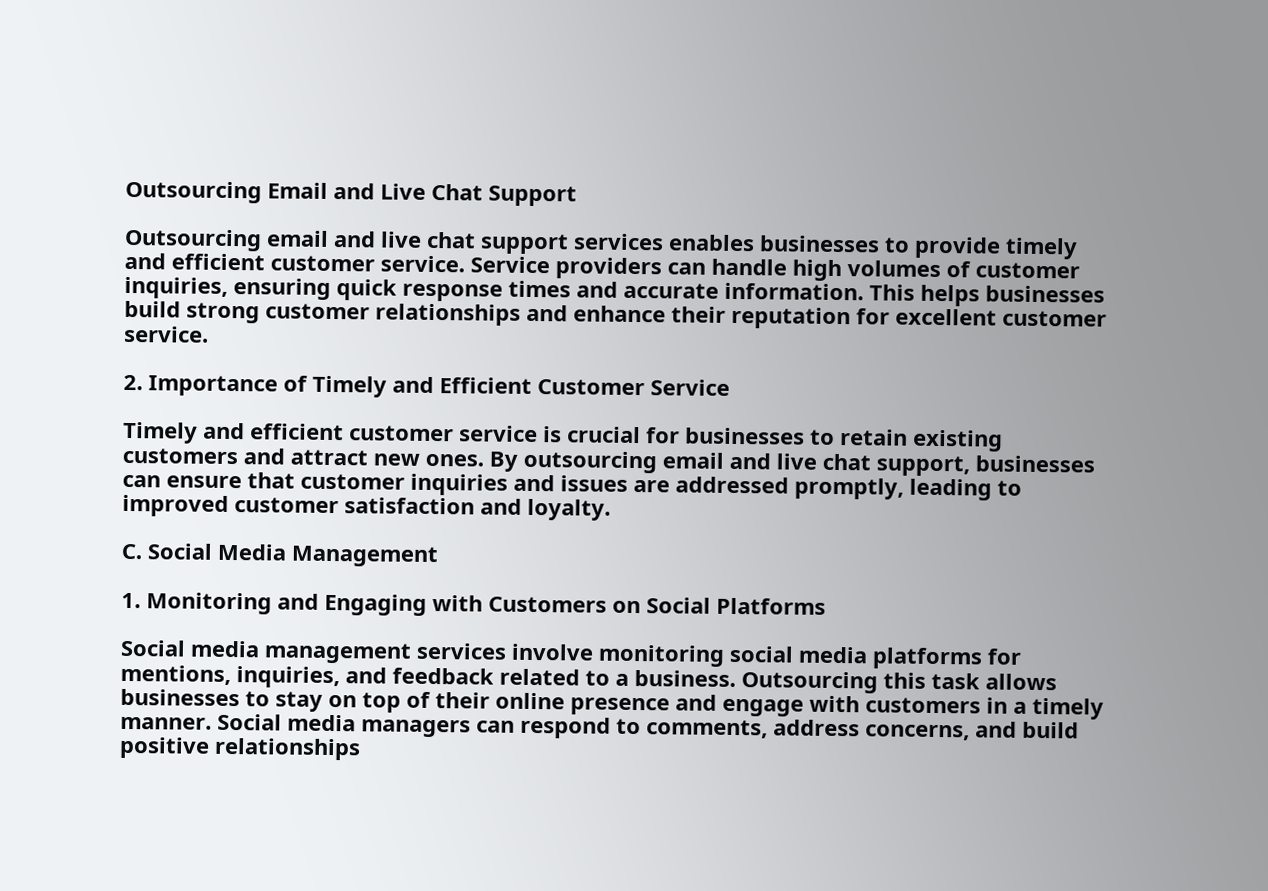Outsourcing Email and Live Chat Support

Outsourcing email and live chat support services enables businesses to provide timely and efficient customer service. Service providers can handle high volumes of customer inquiries, ensuring quick response times and accurate information. This helps businesses build strong customer relationships and enhance their reputation for excellent customer service.

2. Importance of Timely and Efficient Customer Service

Timely and efficient customer service is crucial for businesses to retain existing customers and attract new ones. By outsourcing email and live chat support, businesses can ensure that customer inquiries and issues are addressed promptly, leading to improved customer satisfaction and loyalty.

C. Social Media Management

1. Monitoring and Engaging with Customers on Social Platforms

Social media management services involve monitoring social media platforms for mentions, inquiries, and feedback related to a business. Outsourcing this task allows businesses to stay on top of their online presence and engage with customers in a timely manner. Social media managers can respond to comments, address concerns, and build positive relationships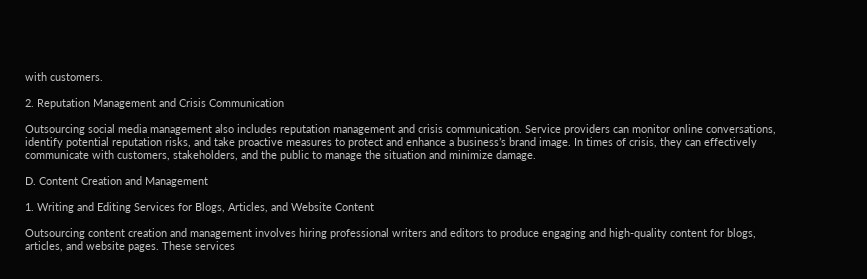with customers.

2. Reputation Management and Crisis Communication

Outsourcing social media management also includes reputation management and crisis communication. Service providers can monitor online conversations, identify potential reputation risks, and take proactive measures to protect and enhance a business’s brand image. In times of crisis, they can effectively communicate with customers, stakeholders, and the public to manage the situation and minimize damage.

D. Content Creation and Management

1. Writing and Editing Services for Blogs, Articles, and Website Content

Outsourcing content creation and management involves hiring professional writers and editors to produce engaging and high-quality content for blogs, articles, and website pages. These services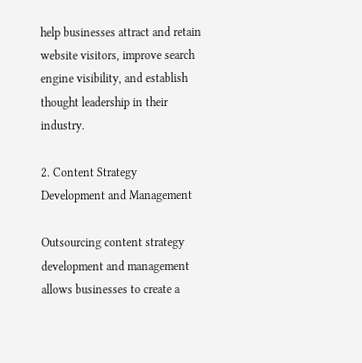help businesses attract and retain website visitors, improve search engine visibility, and establish thought leadership in their industry.

2. Content Strategy Development and Management

Outsourcing content strategy development and management allows businesses to create a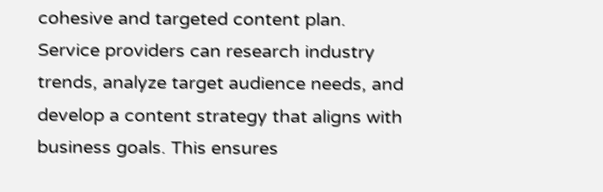cohesive and targeted content plan. Service providers can research industry trends, analyze target audience needs, and develop a content strategy that aligns with business goals. This ensures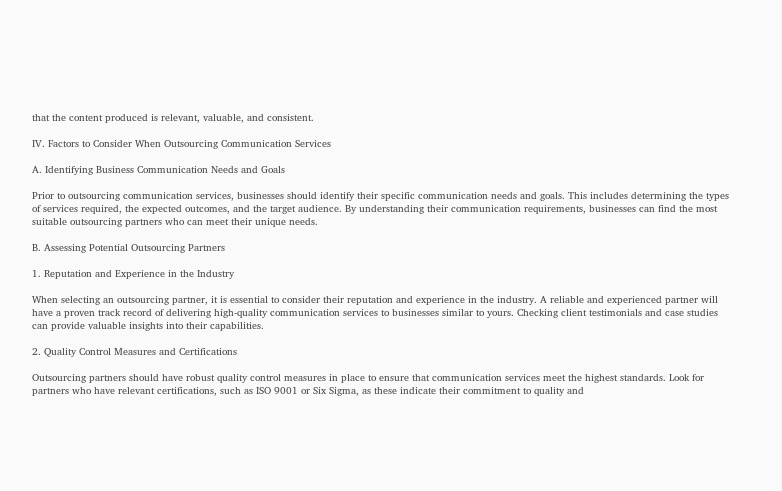that the content produced is relevant, valuable, and consistent.

IV. Factors to Consider When Outsourcing Communication Services

A. Identifying Business Communication Needs and Goals

Prior to outsourcing communication services, businesses should identify their specific communication needs and goals. This includes determining the types of services required, the expected outcomes, and the target audience. By understanding their communication requirements, businesses can find the most suitable outsourcing partners who can meet their unique needs.

B. Assessing Potential Outsourcing Partners

1. Reputation and Experience in the Industry

When selecting an outsourcing partner, it is essential to consider their reputation and experience in the industry. A reliable and experienced partner will have a proven track record of delivering high-quality communication services to businesses similar to yours. Checking client testimonials and case studies can provide valuable insights into their capabilities.

2. Quality Control Measures and Certifications

Outsourcing partners should have robust quality control measures in place to ensure that communication services meet the highest standards. Look for partners who have relevant certifications, such as ISO 9001 or Six Sigma, as these indicate their commitment to quality and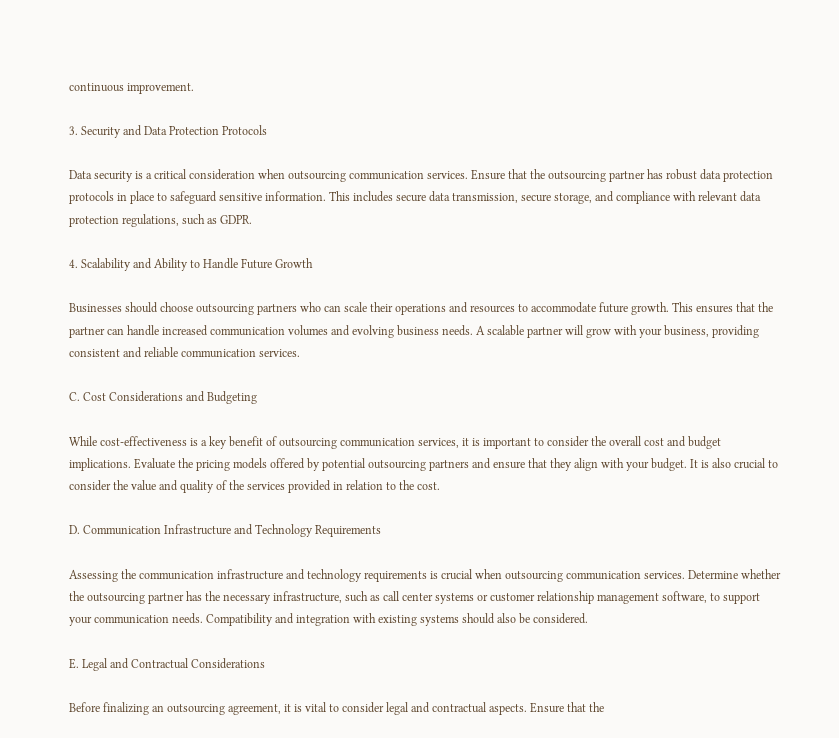continuous improvement.

3. Security and Data Protection Protocols

Data security is a critical consideration when outsourcing communication services. Ensure that the outsourcing partner has robust data protection protocols in place to safeguard sensitive information. This includes secure data transmission, secure storage, and compliance with relevant data protection regulations, such as GDPR.

4. Scalability and Ability to Handle Future Growth

Businesses should choose outsourcing partners who can scale their operations and resources to accommodate future growth. This ensures that the partner can handle increased communication volumes and evolving business needs. A scalable partner will grow with your business, providing consistent and reliable communication services.

C. Cost Considerations and Budgeting

While cost-effectiveness is a key benefit of outsourcing communication services, it is important to consider the overall cost and budget implications. Evaluate the pricing models offered by potential outsourcing partners and ensure that they align with your budget. It is also crucial to consider the value and quality of the services provided in relation to the cost.

D. Communication Infrastructure and Technology Requirements

Assessing the communication infrastructure and technology requirements is crucial when outsourcing communication services. Determine whether the outsourcing partner has the necessary infrastructure, such as call center systems or customer relationship management software, to support your communication needs. Compatibility and integration with existing systems should also be considered.

E. Legal and Contractual Considerations

Before finalizing an outsourcing agreement, it is vital to consider legal and contractual aspects. Ensure that the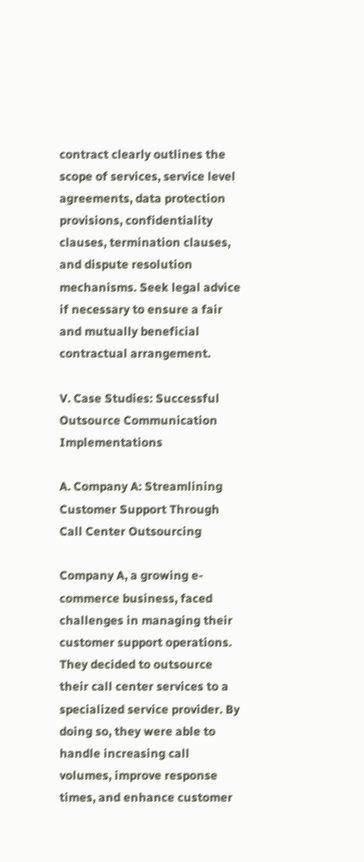contract clearly outlines the scope of services, service level agreements, data protection provisions, confidentiality clauses, termination clauses, and dispute resolution mechanisms. Seek legal advice if necessary to ensure a fair and mutually beneficial contractual arrangement.

V. Case Studies: Successful Outsource Communication Implementations

A. Company A: Streamlining Customer Support Through Call Center Outsourcing

Company A, a growing e-commerce business, faced challenges in managing their customer support operations. They decided to outsource their call center services to a specialized service provider. By doing so, they were able to handle increasing call volumes, improve response times, and enhance customer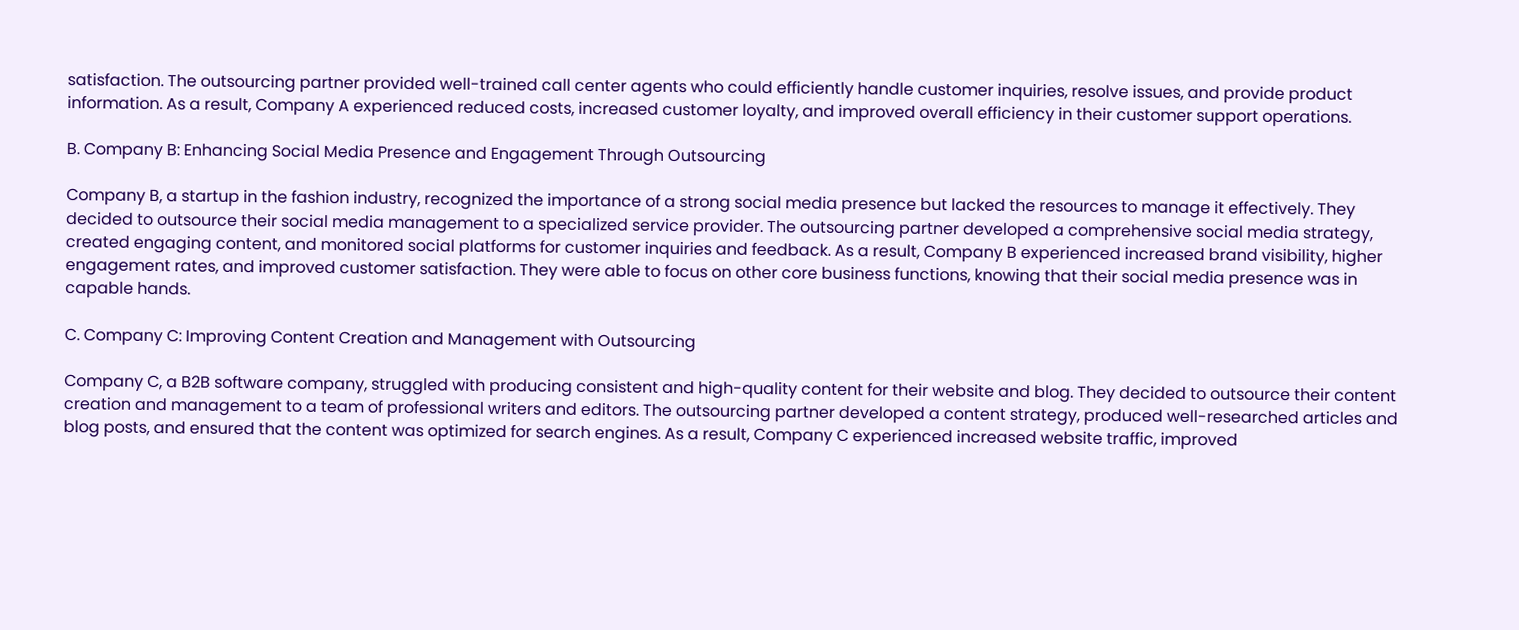satisfaction. The outsourcing partner provided well-trained call center agents who could efficiently handle customer inquiries, resolve issues, and provide product information. As a result, Company A experienced reduced costs, increased customer loyalty, and improved overall efficiency in their customer support operations.

B. Company B: Enhancing Social Media Presence and Engagement Through Outsourcing

Company B, a startup in the fashion industry, recognized the importance of a strong social media presence but lacked the resources to manage it effectively. They decided to outsource their social media management to a specialized service provider. The outsourcing partner developed a comprehensive social media strategy, created engaging content, and monitored social platforms for customer inquiries and feedback. As a result, Company B experienced increased brand visibility, higher engagement rates, and improved customer satisfaction. They were able to focus on other core business functions, knowing that their social media presence was in capable hands.

C. Company C: Improving Content Creation and Management with Outsourcing

Company C, a B2B software company, struggled with producing consistent and high-quality content for their website and blog. They decided to outsource their content creation and management to a team of professional writers and editors. The outsourcing partner developed a content strategy, produced well-researched articles and blog posts, and ensured that the content was optimized for search engines. As a result, Company C experienced increased website traffic, improved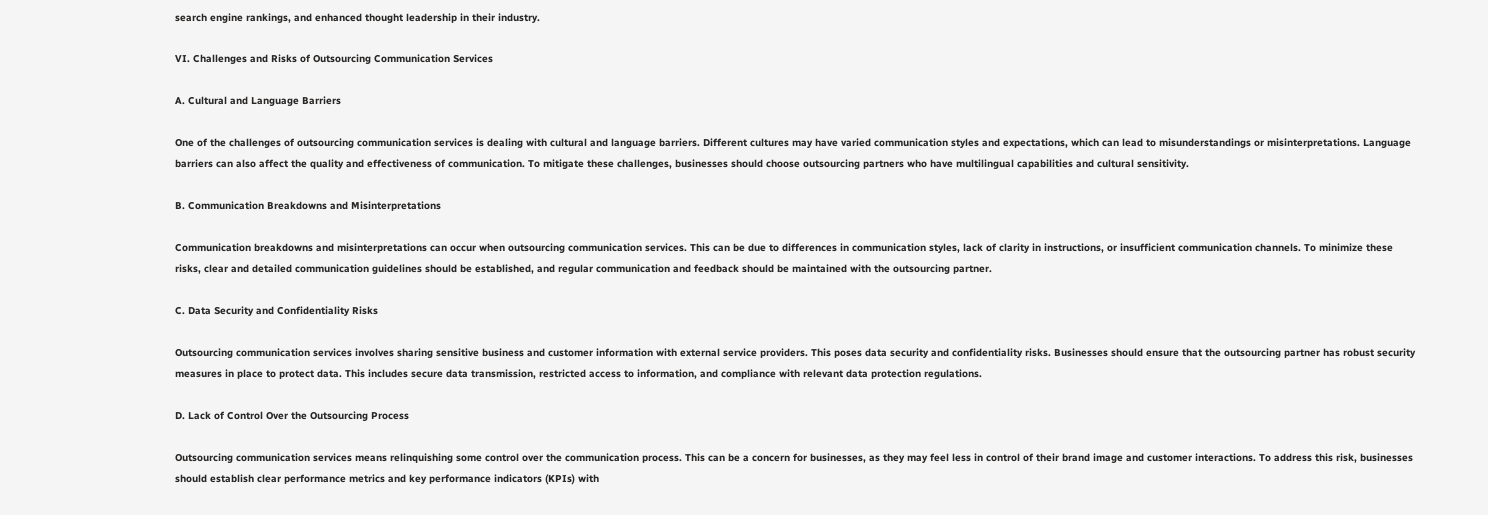search engine rankings, and enhanced thought leadership in their industry.

VI. Challenges and Risks of Outsourcing Communication Services

A. Cultural and Language Barriers

One of the challenges of outsourcing communication services is dealing with cultural and language barriers. Different cultures may have varied communication styles and expectations, which can lead to misunderstandings or misinterpretations. Language barriers can also affect the quality and effectiveness of communication. To mitigate these challenges, businesses should choose outsourcing partners who have multilingual capabilities and cultural sensitivity.

B. Communication Breakdowns and Misinterpretations

Communication breakdowns and misinterpretations can occur when outsourcing communication services. This can be due to differences in communication styles, lack of clarity in instructions, or insufficient communication channels. To minimize these risks, clear and detailed communication guidelines should be established, and regular communication and feedback should be maintained with the outsourcing partner.

C. Data Security and Confidentiality Risks

Outsourcing communication services involves sharing sensitive business and customer information with external service providers. This poses data security and confidentiality risks. Businesses should ensure that the outsourcing partner has robust security measures in place to protect data. This includes secure data transmission, restricted access to information, and compliance with relevant data protection regulations.

D. Lack of Control Over the Outsourcing Process

Outsourcing communication services means relinquishing some control over the communication process. This can be a concern for businesses, as they may feel less in control of their brand image and customer interactions. To address this risk, businesses should establish clear performance metrics and key performance indicators (KPIs) with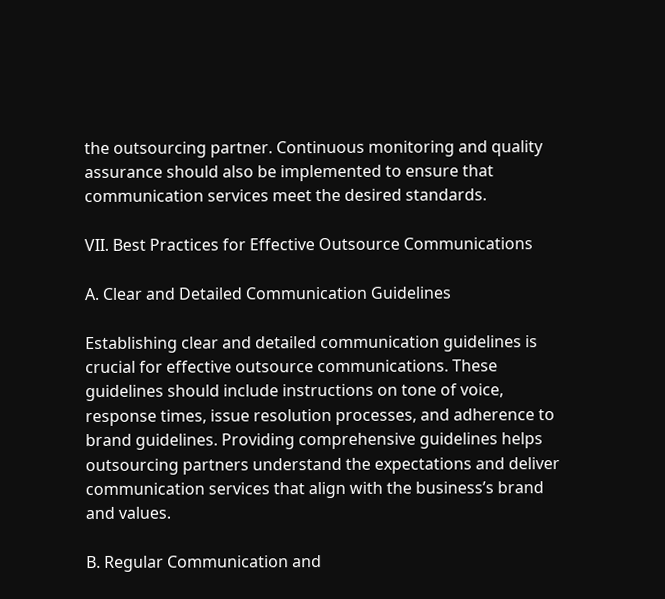the outsourcing partner. Continuous monitoring and quality assurance should also be implemented to ensure that communication services meet the desired standards.

VII. Best Practices for Effective Outsource Communications

A. Clear and Detailed Communication Guidelines

Establishing clear and detailed communication guidelines is crucial for effective outsource communications. These guidelines should include instructions on tone of voice, response times, issue resolution processes, and adherence to brand guidelines. Providing comprehensive guidelines helps outsourcing partners understand the expectations and deliver communication services that align with the business’s brand and values.

B. Regular Communication and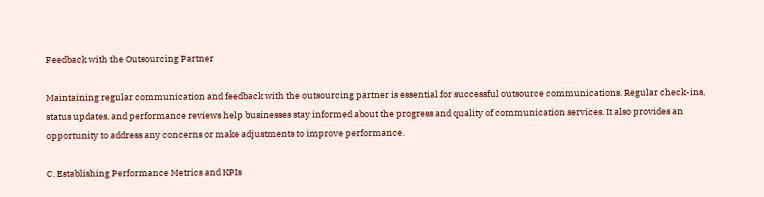Feedback with the Outsourcing Partner

Maintaining regular communication and feedback with the outsourcing partner is essential for successful outsource communications. Regular check-ins, status updates, and performance reviews help businesses stay informed about the progress and quality of communication services. It also provides an opportunity to address any concerns or make adjustments to improve performance.

C. Establishing Performance Metrics and KPIs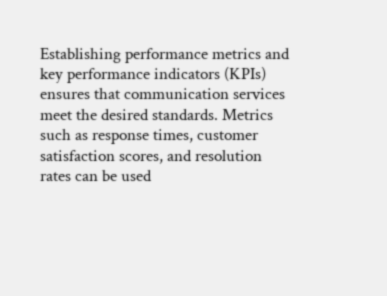Establishing performance metrics and key performance indicators (KPIs) ensures that communication services meet the desired standards. Metrics such as response times, customer satisfaction scores, and resolution rates can be used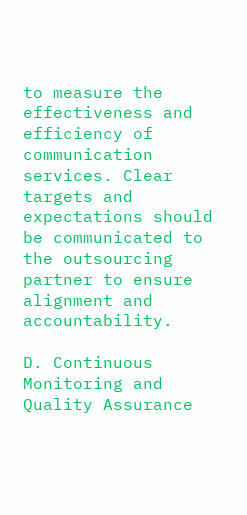to measure the effectiveness and efficiency of communication services. Clear targets and expectations should be communicated to the outsourcing partner to ensure alignment and accountability.

D. Continuous Monitoring and Quality Assurance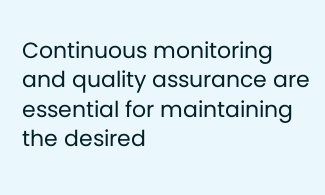Continuous monitoring and quality assurance are essential for maintaining the desired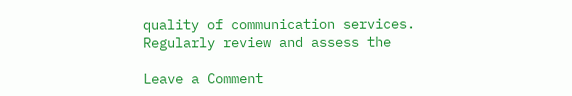quality of communication services. Regularly review and assess the

Leave a Comment